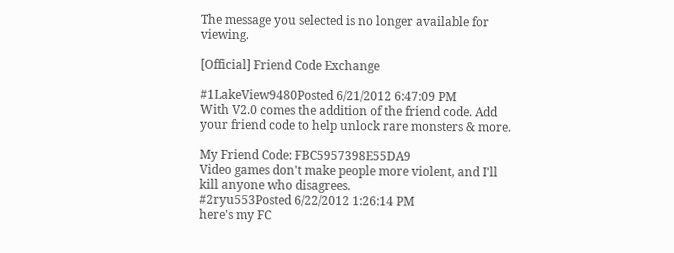The message you selected is no longer available for viewing.

[Official] Friend Code Exchange

#1LakeView9480Posted 6/21/2012 6:47:09 PM
With V2.0 comes the addition of the friend code. Add your friend code to help unlock rare monsters & more.

My Friend Code: FBC5957398E55DA9
Video games don't make people more violent, and I'll kill anyone who disagrees.
#2ryu553Posted 6/22/2012 1:26:14 PM
here's my FC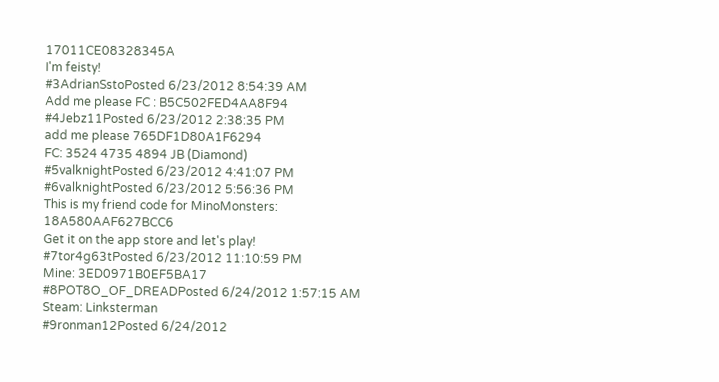17011CE08328345A
I'm feisty!
#3AdrianSstoPosted 6/23/2012 8:54:39 AM
Add me please FC : B5C502FED4AA8F94
#4Jebz11Posted 6/23/2012 2:38:35 PM
add me please 765DF1D80A1F6294
FC: 3524 4735 4894 JB (Diamond)
#5valknightPosted 6/23/2012 4:41:07 PM
#6valknightPosted 6/23/2012 5:56:36 PM
This is my friend code for MinoMonsters: 18A580AAF627BCC6
Get it on the app store and let's play!
#7tor4g63tPosted 6/23/2012 11:10:59 PM
Mine: 3ED0971B0EF5BA17
#8POT8O_OF_DREADPosted 6/24/2012 1:57:15 AM
Steam: Linksterman
#9ronman12Posted 6/24/2012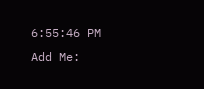6:55:46 PM
Add Me: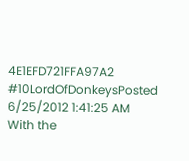4E1EFD721FFA97A2
#10LordOfDonkeysPosted 6/25/2012 1:41:25 AM
With the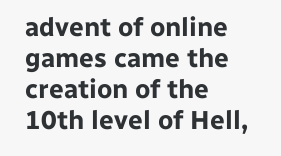advent of online games came the creation of the 10th level of Hell,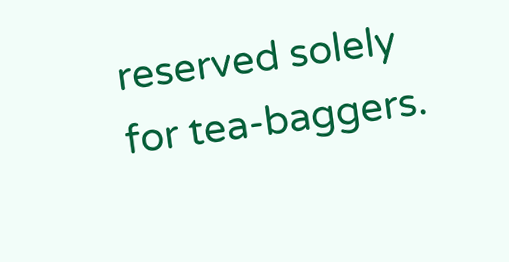reserved solely for tea-baggers.